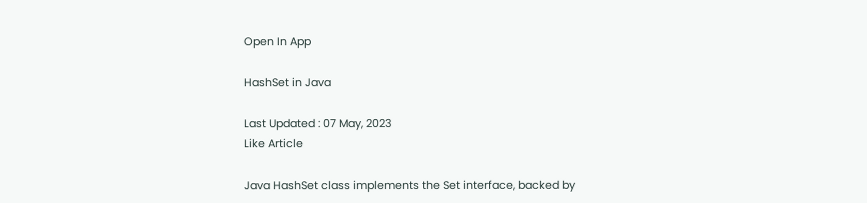Open In App

HashSet in Java

Last Updated : 07 May, 2023
Like Article

Java HashSet class implements the Set interface, backed by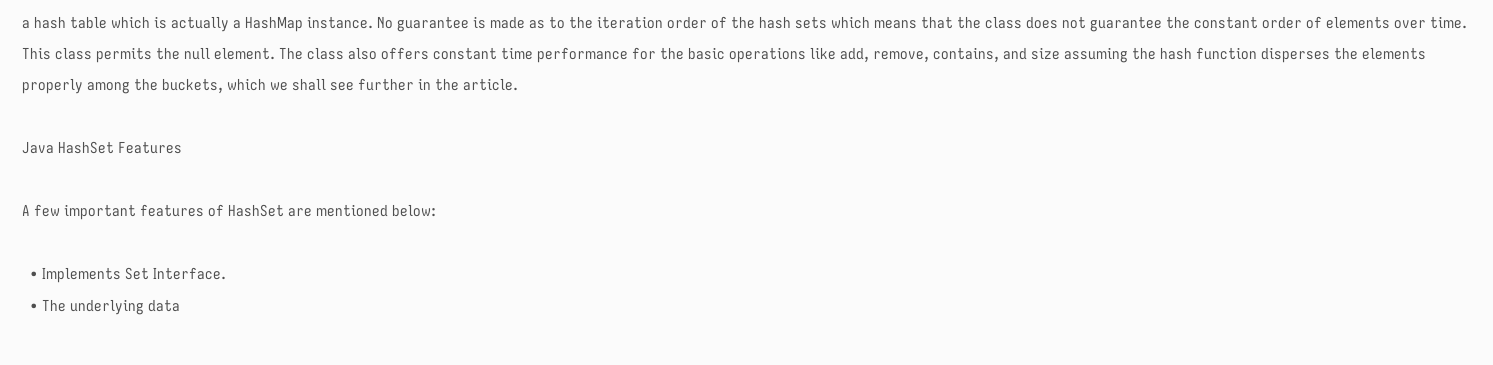a hash table which is actually a HashMap instance. No guarantee is made as to the iteration order of the hash sets which means that the class does not guarantee the constant order of elements over time. This class permits the null element. The class also offers constant time performance for the basic operations like add, remove, contains, and size assuming the hash function disperses the elements properly among the buckets, which we shall see further in the article.

Java HashSet Features

A few important features of HashSet are mentioned below:

  • Implements Set Interface.
  • The underlying data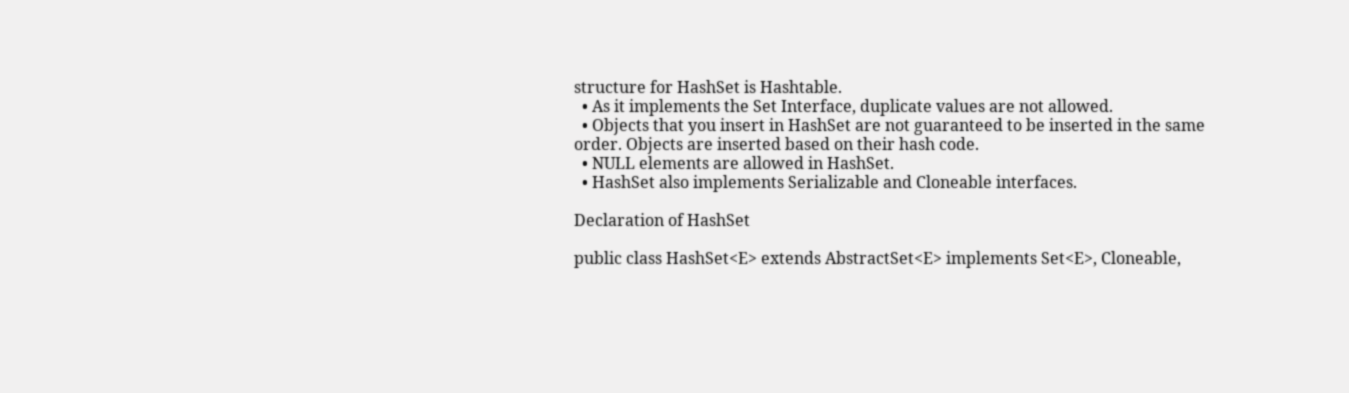structure for HashSet is Hashtable.
  • As it implements the Set Interface, duplicate values are not allowed.
  • Objects that you insert in HashSet are not guaranteed to be inserted in the same order. Objects are inserted based on their hash code.
  • NULL elements are allowed in HashSet.
  • HashSet also implements Serializable and Cloneable interfaces.

Declaration of HashSet

public class HashSet<E> extends AbstractSet<E> implements Set<E>, Cloneable,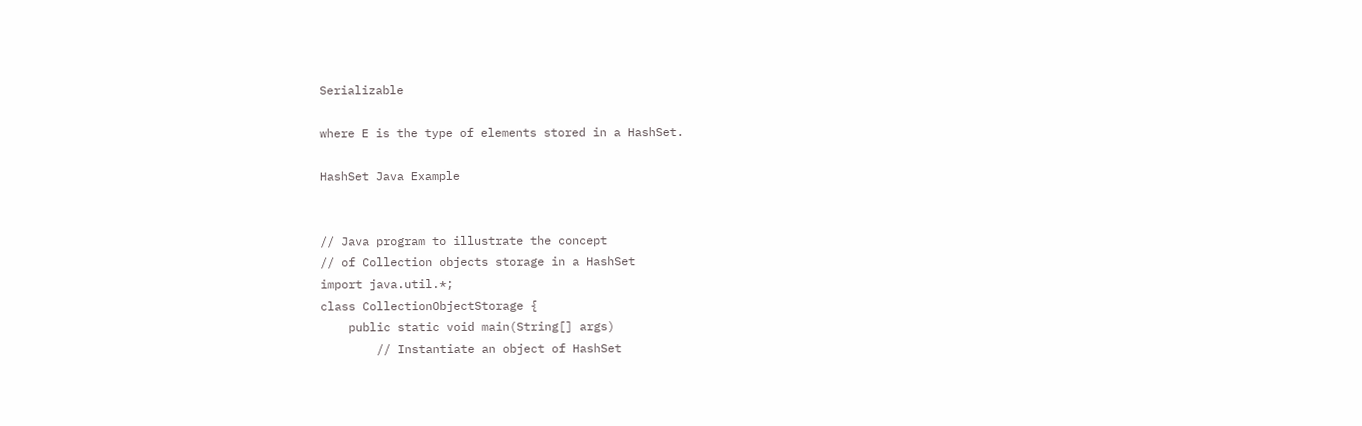Serializable

where E is the type of elements stored in a HashSet.

HashSet Java Example


// Java program to illustrate the concept
// of Collection objects storage in a HashSet
import java.util.*;
class CollectionObjectStorage {
    public static void main(String[] args)
        // Instantiate an object of HashSet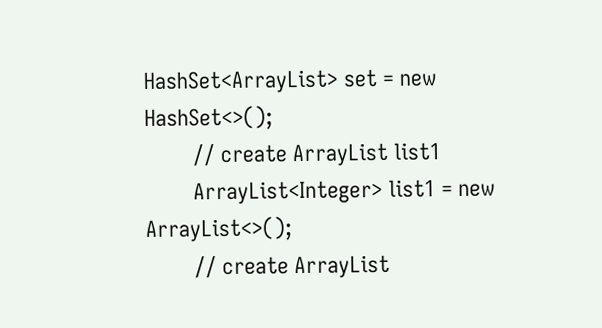HashSet<ArrayList> set = new HashSet<>();
        // create ArrayList list1
        ArrayList<Integer> list1 = new ArrayList<>();
        // create ArrayList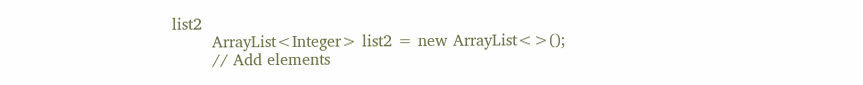list2
        ArrayList<Integer> list2 = new ArrayList<>();
        // Add elements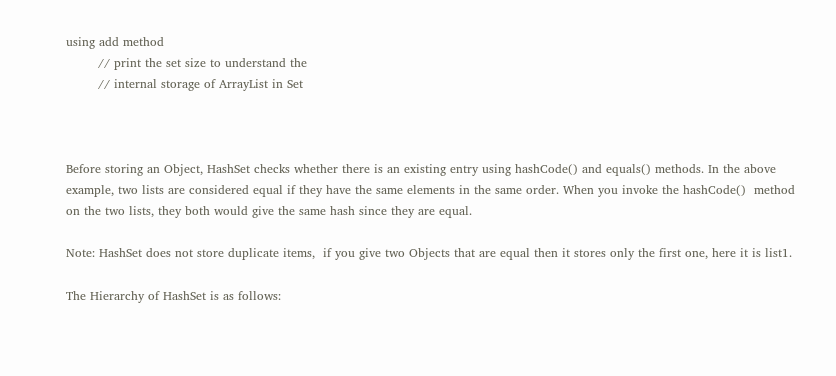using add method
        // print the set size to understand the
        // internal storage of ArrayList in Set



Before storing an Object, HashSet checks whether there is an existing entry using hashCode() and equals() methods. In the above example, two lists are considered equal if they have the same elements in the same order. When you invoke the hashCode()  method on the two lists, they both would give the same hash since they are equal.

Note: HashSet does not store duplicate items,  if you give two Objects that are equal then it stores only the first one, here it is list1.

The Hierarchy of HashSet is as follows: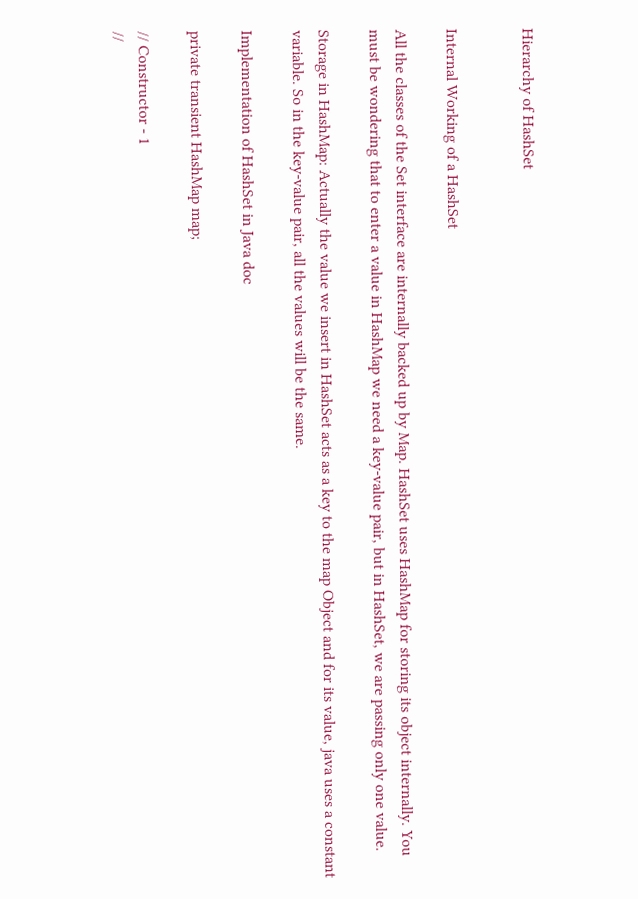Hierarchy of HashSet


Internal Working of a HashSet

All the classes of the Set interface are internally backed up by Map. HashSet uses HashMap for storing its object internally. You must be wondering that to enter a value in HashMap we need a key-value pair, but in HashSet, we are passing only one value.

Storage in HashMap: Actually the value we insert in HashSet acts as a key to the map Object and for its value, java uses a constant variable. So in the key-value pair, all the values will be the same.

Implementation of HashSet in Java doc

private transient HashMap map;

// Constructor - 1
//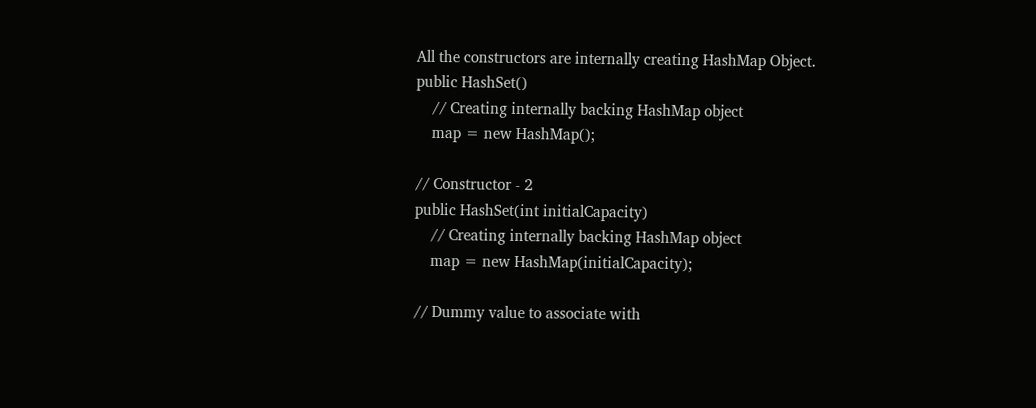All the constructors are internally creating HashMap Object.
public HashSet()
    // Creating internally backing HashMap object
    map = new HashMap();

// Constructor - 2
public HashSet(int initialCapacity)
    // Creating internally backing HashMap object
    map = new HashMap(initialCapacity);

// Dummy value to associate with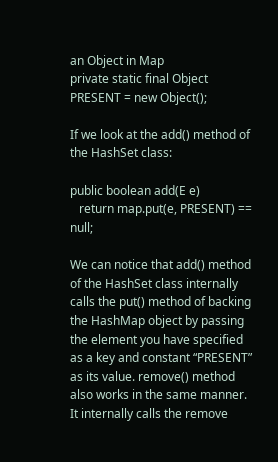an Object in Map
private static final Object PRESENT = new Object();

If we look at the add() method of the HashSet class:

public boolean add(E e)
   return map.put(e, PRESENT) == null;

We can notice that add() method of the HashSet class internally calls the put() method of backing the HashMap object by passing the element you have specified as a key and constant “PRESENT” as its value. remove() method also works in the same manner. It internally calls the remove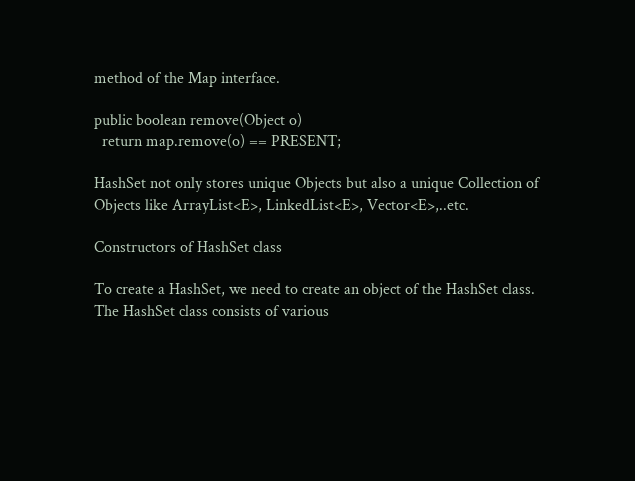method of the Map interface.

public boolean remove(Object o)
  return map.remove(o) == PRESENT;

HashSet not only stores unique Objects but also a unique Collection of Objects like ArrayList<E>, LinkedList<E>, Vector<E>,..etc.

Constructors of HashSet class

To create a HashSet, we need to create an object of the HashSet class. The HashSet class consists of various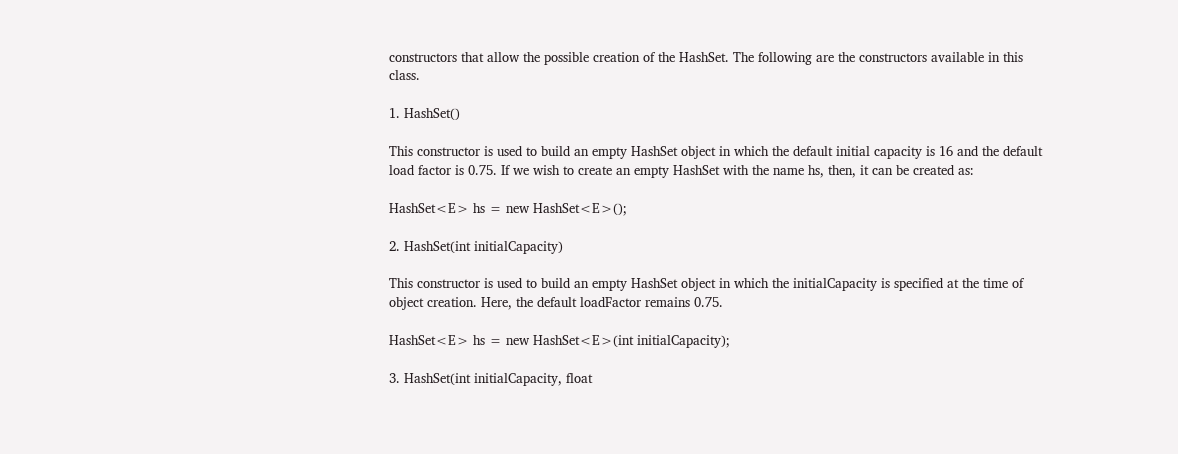constructors that allow the possible creation of the HashSet. The following are the constructors available in this class.

1. HashSet()

This constructor is used to build an empty HashSet object in which the default initial capacity is 16 and the default load factor is 0.75. If we wish to create an empty HashSet with the name hs, then, it can be created as:

HashSet<E> hs = new HashSet<E>();

2. HashSet(int initialCapacity)

This constructor is used to build an empty HashSet object in which the initialCapacity is specified at the time of object creation. Here, the default loadFactor remains 0.75.

HashSet<E> hs = new HashSet<E>(int initialCapacity);

3. HashSet(int initialCapacity, float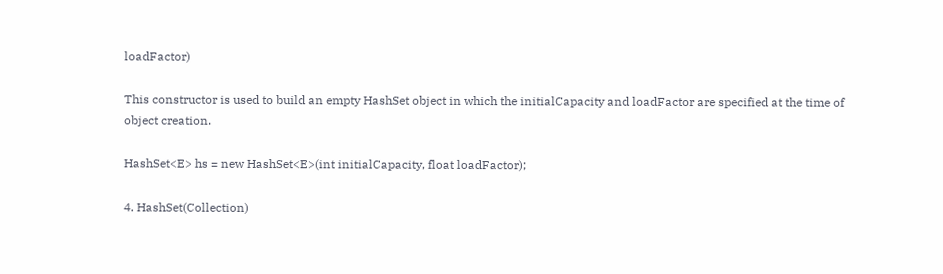loadFactor)

This constructor is used to build an empty HashSet object in which the initialCapacity and loadFactor are specified at the time of object creation.

HashSet<E> hs = new HashSet<E>(int initialCapacity, float loadFactor);

4. HashSet(Collection)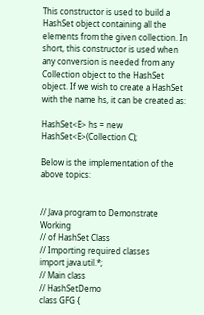This constructor is used to build a HashSet object containing all the elements from the given collection. In short, this constructor is used when any conversion is needed from any Collection object to the HashSet object. If we wish to create a HashSet with the name hs, it can be created as:

HashSet<E> hs = new HashSet<E>(Collection C);

Below is the implementation of the above topics:


// Java program to Demonstrate Working
// of HashSet Class
// Importing required classes
import java.util.*;
// Main class
// HashSetDemo
class GFG {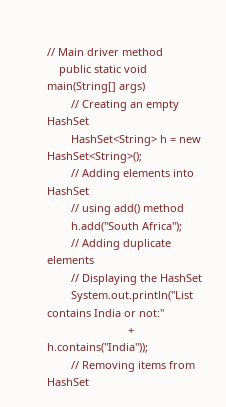// Main driver method
    public static void main(String[] args)
        // Creating an empty HashSet
        HashSet<String> h = new HashSet<String>();
        // Adding elements into HashSet
        // using add() method
        h.add("South Africa");
        // Adding duplicate elements
        // Displaying the HashSet
        System.out.println("List contains India or not:"
                           + h.contains("India"));
        // Removing items from HashSet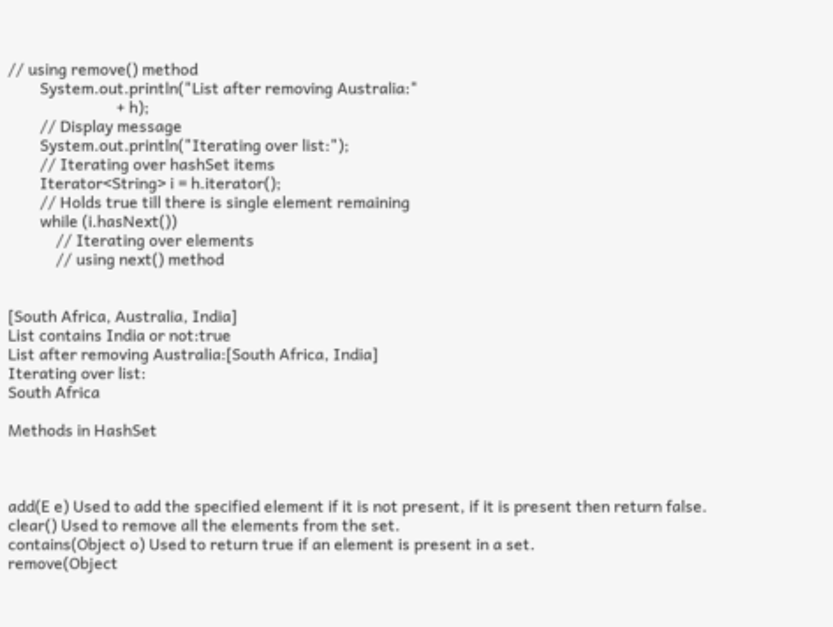// using remove() method
        System.out.println("List after removing Australia:"
                           + h);
        // Display message
        System.out.println("Iterating over list:");
        // Iterating over hashSet items
        Iterator<String> i = h.iterator();
        // Holds true till there is single element remaining
        while (i.hasNext())
            // Iterating over elements
            // using next() method


[South Africa, Australia, India]
List contains India or not:true
List after removing Australia:[South Africa, India]
Iterating over list:
South Africa

Methods in HashSet



add(E e) Used to add the specified element if it is not present, if it is present then return false.
clear() Used to remove all the elements from the set.
contains(Object o) Used to return true if an element is present in a set.
remove(Object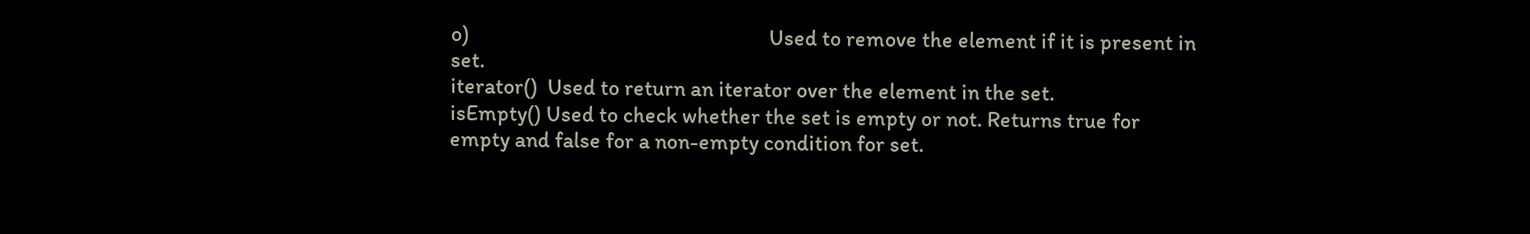o)                                                            Used to remove the element if it is present in set.
iterator()  Used to return an iterator over the element in the set.
isEmpty() Used to check whether the set is empty or not. Returns true for empty and false for a non-empty condition for set.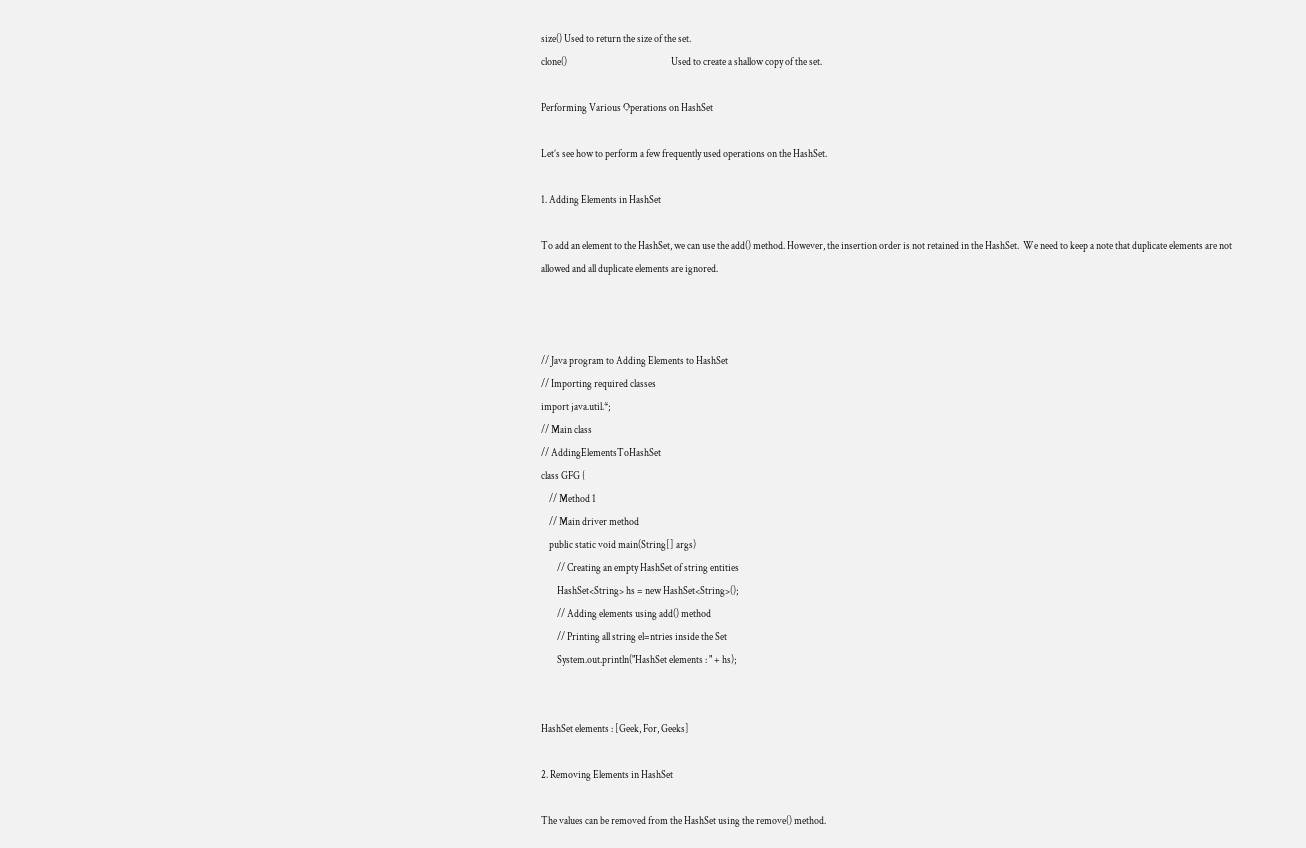size() Used to return the size of the set.
clone()                                                    Used to create a shallow copy of the set.

Performing Various Operations on HashSet

Let’s see how to perform a few frequently used operations on the HashSet.

1. Adding Elements in HashSet

To add an element to the HashSet, we can use the add() method. However, the insertion order is not retained in the HashSet.  We need to keep a note that duplicate elements are not allowed and all duplicate elements are ignored.



// Java program to Adding Elements to HashSet
// Importing required classes
import java.util.*;
// Main class
// AddingElementsToHashSet
class GFG {
    // Method 1
    // Main driver method
    public static void main(String[] args)
        // Creating an empty HashSet of string entities
        HashSet<String> hs = new HashSet<String>();
        // Adding elements using add() method
        // Printing all string el=ntries inside the Set
        System.out.println("HashSet elements : " + hs);


HashSet elements : [Geek, For, Geeks]

2. Removing Elements in HashSet

The values can be removed from the HashSet using the remove() method.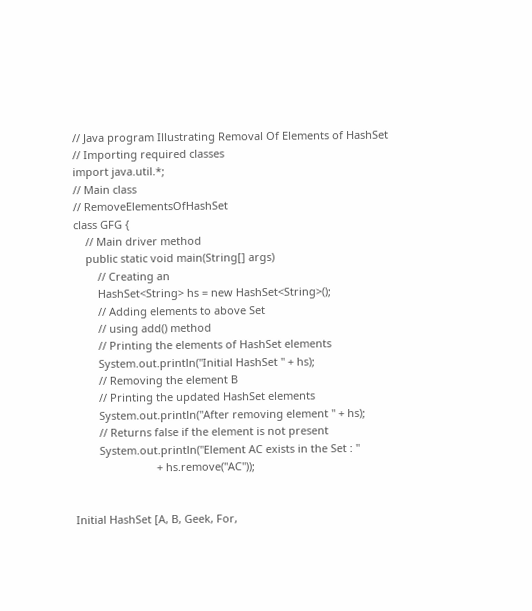// Java program Illustrating Removal Of Elements of HashSet
// Importing required classes
import java.util.*;
// Main class
// RemoveElementsOfHashSet
class GFG {
    // Main driver method
    public static void main(String[] args)
        // Creating an
        HashSet<String> hs = new HashSet<String>();
        // Adding elements to above Set
        // using add() method
        // Printing the elements of HashSet elements
        System.out.println("Initial HashSet " + hs);
        // Removing the element B
        // Printing the updated HashSet elements
        System.out.println("After removing element " + hs);
        // Returns false if the element is not present
        System.out.println("Element AC exists in the Set : "
                           + hs.remove("AC"));


Initial HashSet [A, B, Geek, For,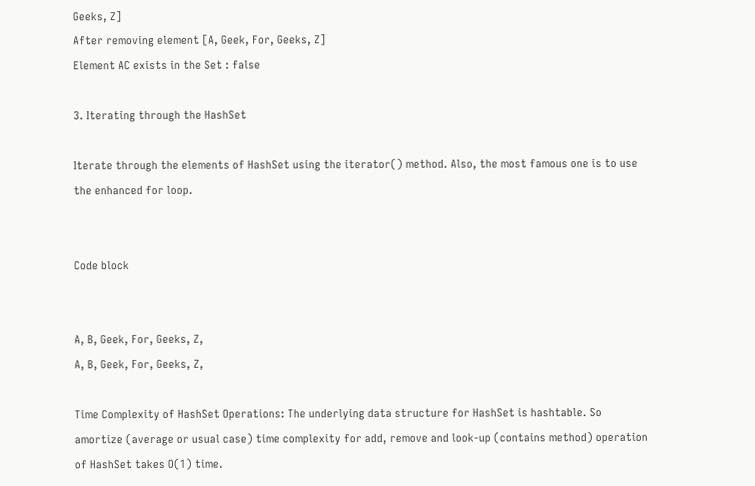Geeks, Z]
After removing element [A, Geek, For, Geeks, Z]
Element AC exists in the Set : false

3. Iterating through the HashSet

Iterate through the elements of HashSet using the iterator() method. Also, the most famous one is to use the enhanced for loop.


Code block


A, B, Geek, For, Geeks, Z,
A, B, Geek, For, Geeks, Z,

Time Complexity of HashSet Operations: The underlying data structure for HashSet is hashtable. So amortize (average or usual case) time complexity for add, remove and look-up (contains method) operation of HashSet takes O(1) time.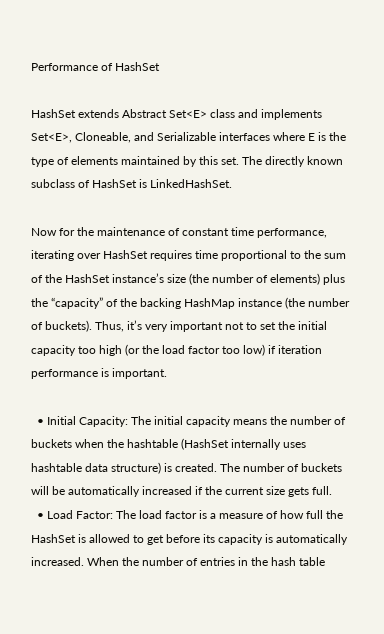Performance of HashSet

HashSet extends Abstract Set<E> class and implements Set<E>, Cloneable, and Serializable interfaces where E is the type of elements maintained by this set. The directly known subclass of HashSet is LinkedHashSet.

Now for the maintenance of constant time performance, iterating over HashSet requires time proportional to the sum of the HashSet instance’s size (the number of elements) plus the “capacity” of the backing HashMap instance (the number of buckets). Thus, it’s very important not to set the initial capacity too high (or the load factor too low) if iteration performance is important.

  • Initial Capacity: The initial capacity means the number of buckets when the hashtable (HashSet internally uses hashtable data structure) is created. The number of buckets will be automatically increased if the current size gets full.
  • Load Factor: The load factor is a measure of how full the HashSet is allowed to get before its capacity is automatically increased. When the number of entries in the hash table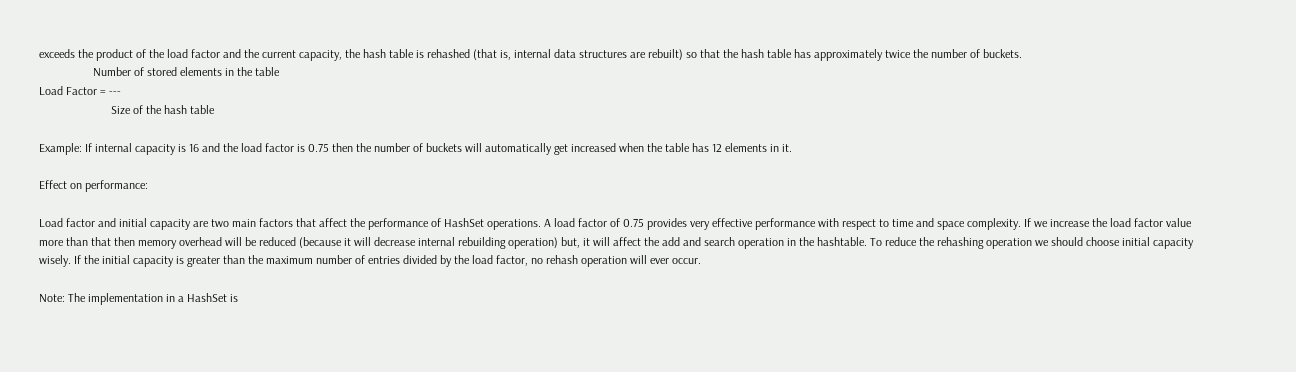exceeds the product of the load factor and the current capacity, the hash table is rehashed (that is, internal data structures are rebuilt) so that the hash table has approximately twice the number of buckets.
                  Number of stored elements in the table
Load Factor = ---
                        Size of the hash table

Example: If internal capacity is 16 and the load factor is 0.75 then the number of buckets will automatically get increased when the table has 12 elements in it.

Effect on performance:

Load factor and initial capacity are two main factors that affect the performance of HashSet operations. A load factor of 0.75 provides very effective performance with respect to time and space complexity. If we increase the load factor value more than that then memory overhead will be reduced (because it will decrease internal rebuilding operation) but, it will affect the add and search operation in the hashtable. To reduce the rehashing operation we should choose initial capacity wisely. If the initial capacity is greater than the maximum number of entries divided by the load factor, no rehash operation will ever occur.

Note: The implementation in a HashSet is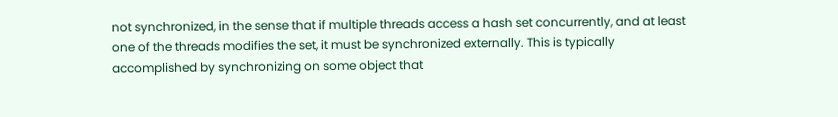not synchronized, in the sense that if multiple threads access a hash set concurrently, and at least one of the threads modifies the set, it must be synchronized externally. This is typically accomplished by synchronizing on some object that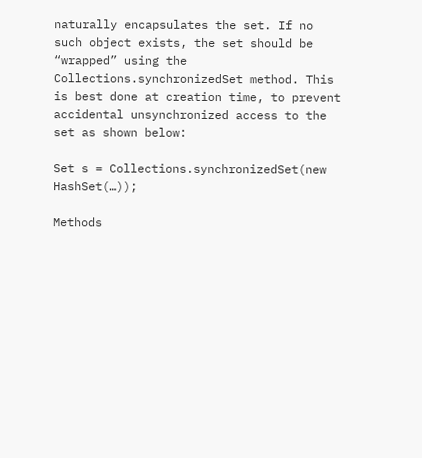naturally encapsulates the set. If no such object exists, the set should be “wrapped” using the Collections.synchronizedSet method. This is best done at creation time, to prevent accidental unsynchronized access to the set as shown below:

Set s = Collections.synchronizedSet(new HashSet(…));

Methods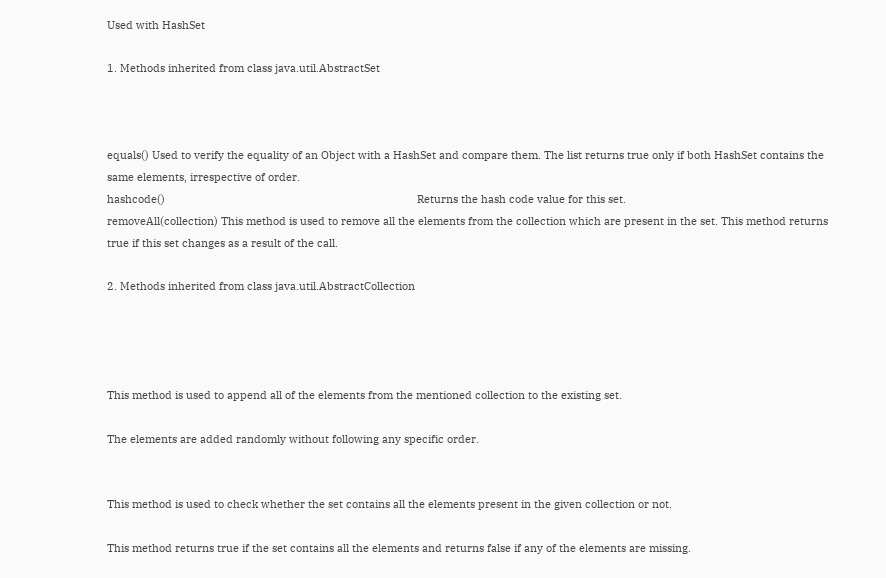Used with HashSet

1. Methods inherited from class java.util.AbstractSet



equals() Used to verify the equality of an Object with a HashSet and compare them. The list returns true only if both HashSet contains the same elements, irrespective of order.
hashcode()                                                                                    Returns the hash code value for this set.
removeAll(collection) This method is used to remove all the elements from the collection which are present in the set. This method returns true if this set changes as a result of the call.

2. Methods inherited from class java.util.AbstractCollection




This method is used to append all of the elements from the mentioned collection to the existing set.

The elements are added randomly without following any specific order.


This method is used to check whether the set contains all the elements present in the given collection or not.

This method returns true if the set contains all the elements and returns false if any of the elements are missing.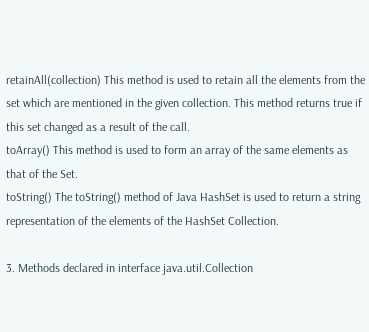retainAll(collection) This method is used to retain all the elements from the set which are mentioned in the given collection. This method returns true if this set changed as a result of the call.
toArray() This method is used to form an array of the same elements as that of the Set.
toString() The toString() method of Java HashSet is used to return a string representation of the elements of the HashSet Collection.

3. Methods declared in interface java.util.Collection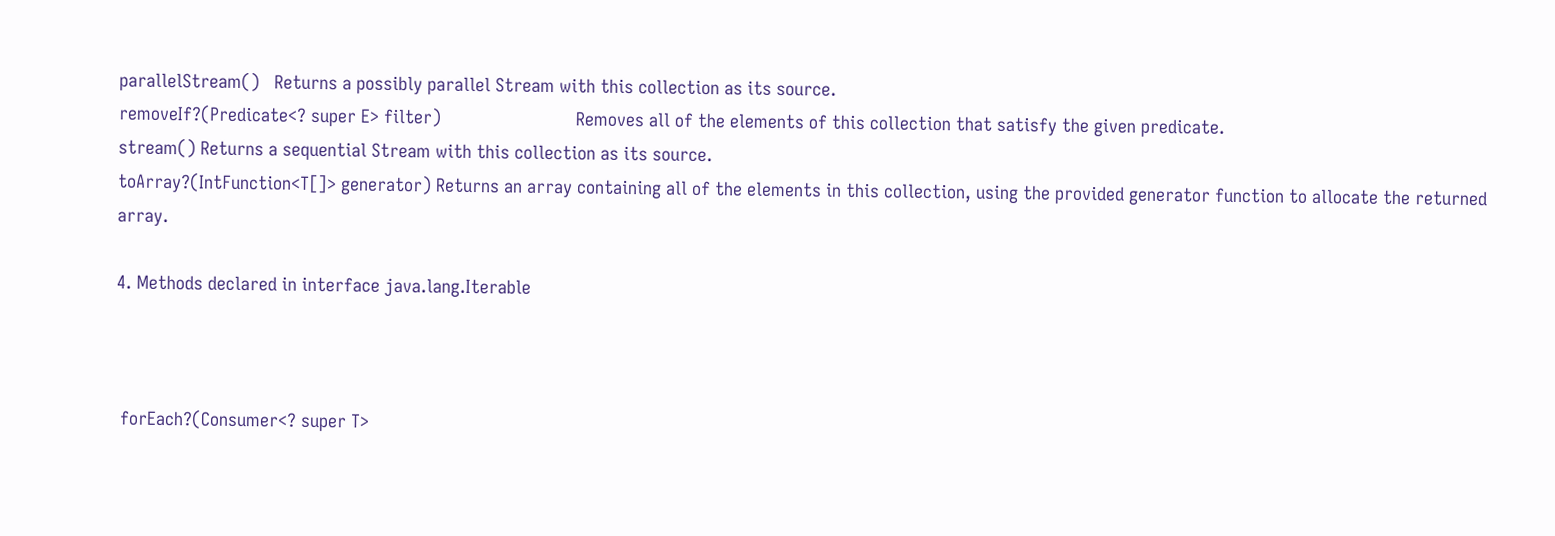parallelStream()   Returns a possibly parallel Stream with this collection as its source.
removeIf?(Predicate<? super E> filter)                           Removes all of the elements of this collection that satisfy the given predicate.
stream() Returns a sequential Stream with this collection as its source.
toArray?(IntFunction<T[]> generator) Returns an array containing all of the elements in this collection, using the provided generator function to allocate the returned array.

4. Methods declared in interface java.lang.Iterable



 forEach?(Consumer<? super T>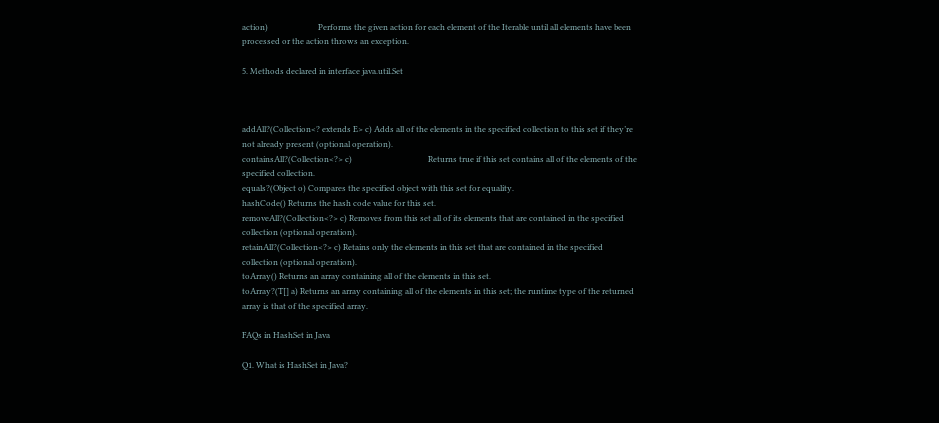action)                         Performs the given action for each element of the Iterable until all elements have been processed or the action throws an exception.

5. Methods declared in interface java.util.Set



addAll?(Collection<? extends E> c) Adds all of the elements in the specified collection to this set if they’re not already present (optional operation).
containsAll?(Collection<?> c)                                      Returns true if this set contains all of the elements of the specified collection.
equals?(Object o) Compares the specified object with this set for equality.
hashCode() Returns the hash code value for this set.
removeAll?(Collection<?> c) Removes from this set all of its elements that are contained in the specified collection (optional operation).
retainAll?(Collection<?> c) Retains only the elements in this set that are contained in the specified collection (optional operation).
toArray() Returns an array containing all of the elements in this set.
toArray?(T[] a) Returns an array containing all of the elements in this set; the runtime type of the returned array is that of the specified array.

FAQs in HashSet in Java

Q1. What is HashSet in Java?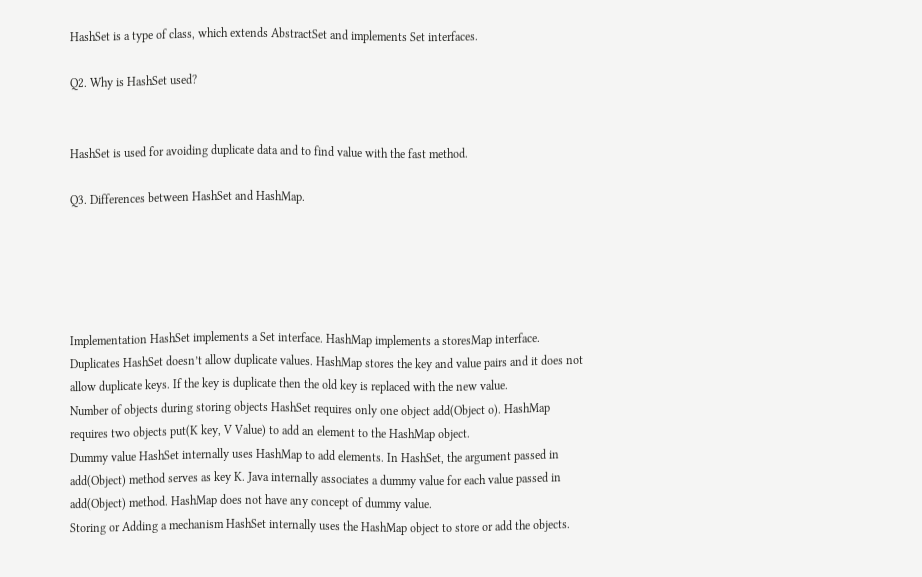HashSet is a type of class, which extends AbstractSet and implements Set interfaces.

Q2. Why is HashSet used?


HashSet is used for avoiding duplicate data and to find value with the fast method.

Q3. Differences between HashSet and HashMap.





Implementation HashSet implements a Set interface. HashMap implements a storesMap interface.
Duplicates HashSet doesn’t allow duplicate values. HashMap stores the key and value pairs and it does not allow duplicate keys. If the key is duplicate then the old key is replaced with the new value.
Number of objects during storing objects HashSet requires only one object add(Object o). HashMap requires two objects put(K key, V Value) to add an element to the HashMap object.
Dummy value HashSet internally uses HashMap to add elements. In HashSet, the argument passed in add(Object) method serves as key K. Java internally associates a dummy value for each value passed in add(Object) method. HashMap does not have any concept of dummy value.
Storing or Adding a mechanism HashSet internally uses the HashMap object to store or add the objects.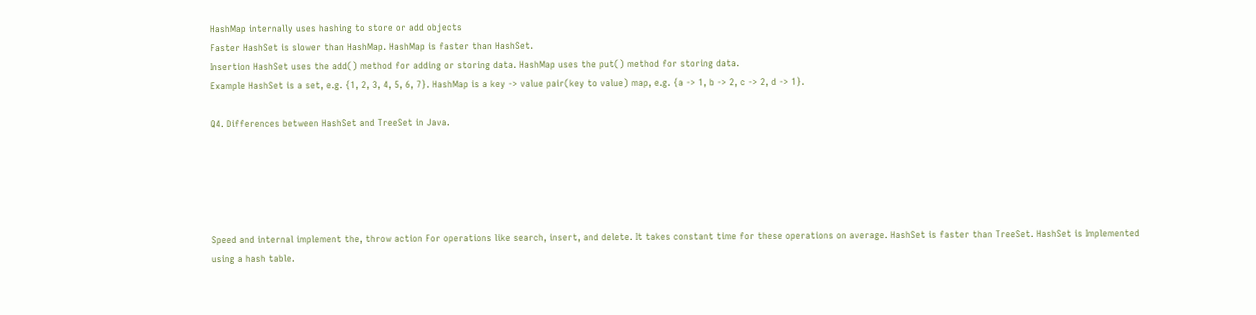HashMap internally uses hashing to store or add objects
Faster HashSet is slower than HashMap. HashMap is faster than HashSet.
Insertion HashSet uses the add() method for adding or storing data. HashMap uses the put() method for storing data.
Example HashSet is a set, e.g. {1, 2, 3, 4, 5, 6, 7}. HashMap is a key -> value pair(key to value) map, e.g. {a -> 1, b -> 2, c -> 2, d -> 1}.

Q4. Differences between HashSet and TreeSet in Java.





Speed and internal implement the, throw action For operations like search, insert, and delete. It takes constant time for these operations on average. HashSet is faster than TreeSet. HashSet is Implemented using a hash table.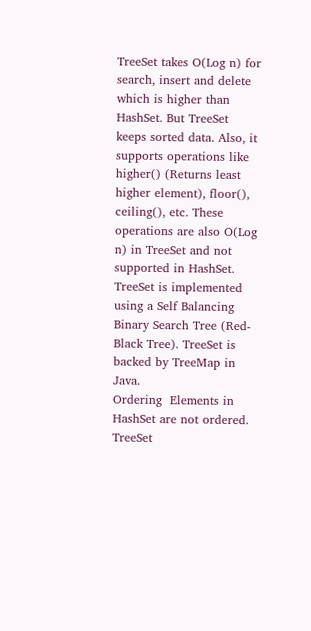TreeSet takes O(Log n) for search, insert and delete which is higher than HashSet. But TreeSet keeps sorted data. Also, it supports operations like higher() (Returns least higher element), floor(), ceiling(), etc. These operations are also O(Log n) in TreeSet and not supported in HashSet. TreeSet is implemented using a Self Balancing Binary Search Tree (Red-Black Tree). TreeSet is backed by TreeMap in Java.
Ordering  Elements in HashSet are not ordered. TreeSet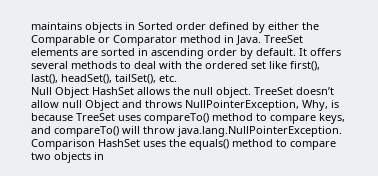maintains objects in Sorted order defined by either the Comparable or Comparator method in Java. TreeSet elements are sorted in ascending order by default. It offers several methods to deal with the ordered set like first(), last(), headSet(), tailSet(), etc.
Null Object HashSet allows the null object. TreeSet doesn’t allow null Object and throws NullPointerException, Why, is because TreeSet uses compareTo() method to compare keys, and compareTo() will throw java.lang.NullPointerException.
Comparison HashSet uses the equals() method to compare two objects in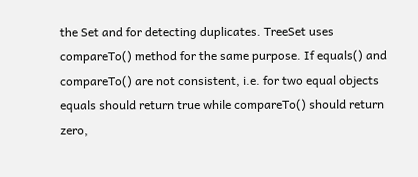the Set and for detecting duplicates. TreeSet uses compareTo() method for the same purpose. If equals() and compareTo() are not consistent, i.e. for two equal objects equals should return true while compareTo() should return zero,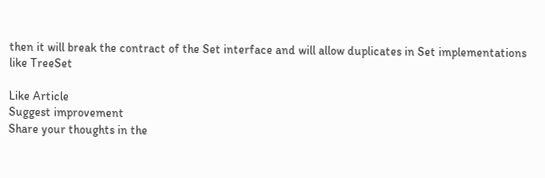then it will break the contract of the Set interface and will allow duplicates in Set implementations like TreeSet

Like Article
Suggest improvement
Share your thoughts in the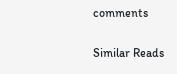comments

Similar Reads